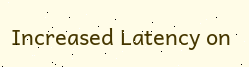Increased Latency on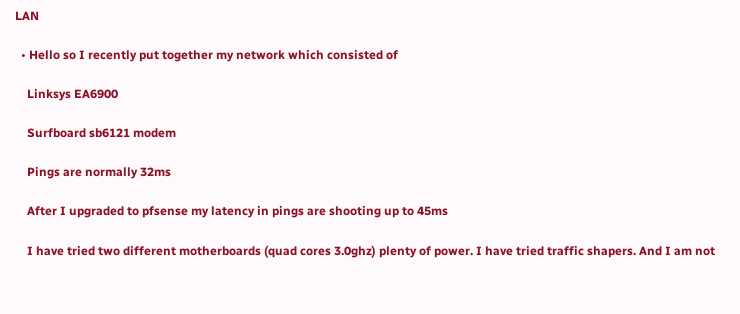LAN

  • Hello so I recently put together my network which consisted of

    Linksys EA6900

    Surfboard sb6121 modem

    Pings are normally 32ms

    After I upgraded to pfsense my latency in pings are shooting up to 45ms

    I have tried two different motherboards (quad cores 3.0ghz) plenty of power. I have tried traffic shapers. And I am not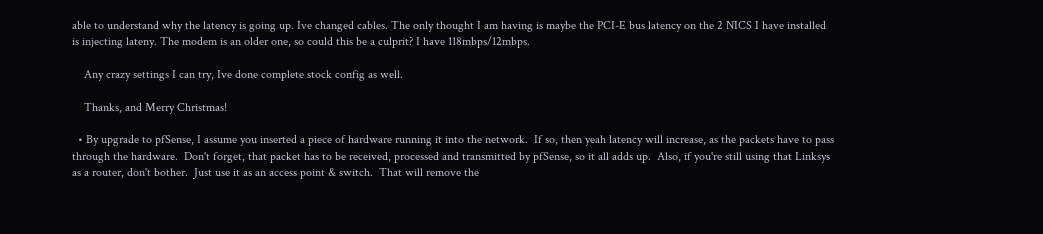able to understand why the latency is going up. Ive changed cables. The only thought I am having is maybe the PCI-E bus latency on the 2 NICS I have installed is injecting lateny. The modem is an older one, so could this be a culprit? I have 118mbps/12mbps.

    Any crazy settings I can try, Ive done complete stock config as well.

    Thanks, and Merry Christmas!

  • By upgrade to pfSense, I assume you inserted a piece of hardware running it into the network.  If so, then yeah latency will increase, as the packets have to pass through the hardware.  Don't forget, that packet has to be received, processed and transmitted by pfSense, so it all adds up.  Also, if you're still using that Linksys as a router, don't bother.  Just use it as an access point & switch.  That will remove the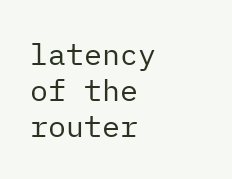latency of the router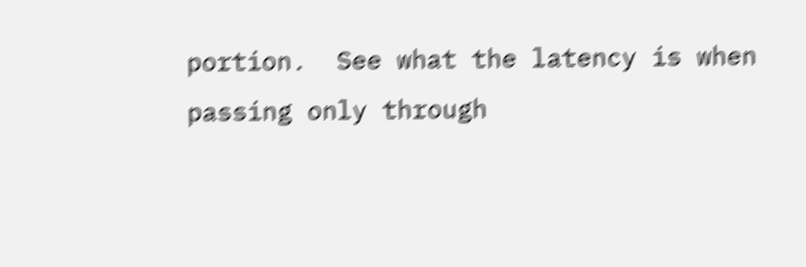portion.  See what the latency is when passing only through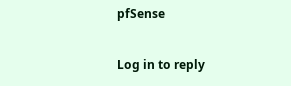pfSense

Log in to reply